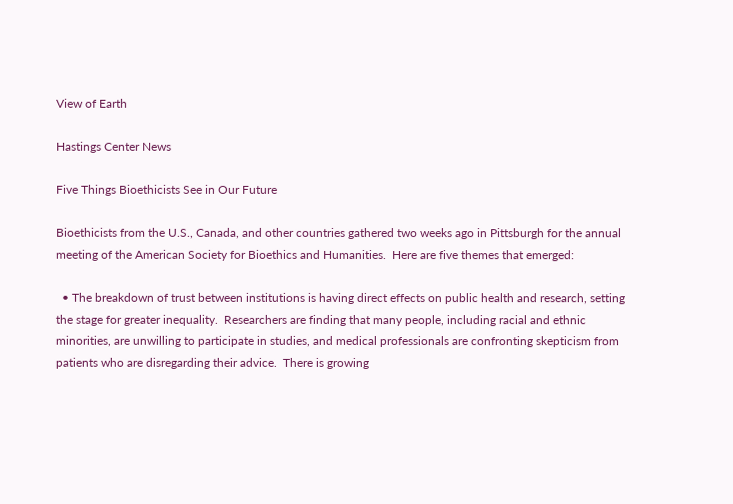View of Earth

Hastings Center News

Five Things Bioethicists See in Our Future

Bioethicists from the U.S., Canada, and other countries gathered two weeks ago in Pittsburgh for the annual meeting of the American Society for Bioethics and Humanities.  Here are five themes that emerged:

  • The breakdown of trust between institutions is having direct effects on public health and research, setting the stage for greater inequality.  Researchers are finding that many people, including racial and ethnic minorities, are unwilling to participate in studies, and medical professionals are confronting skepticism from patients who are disregarding their advice.  There is growing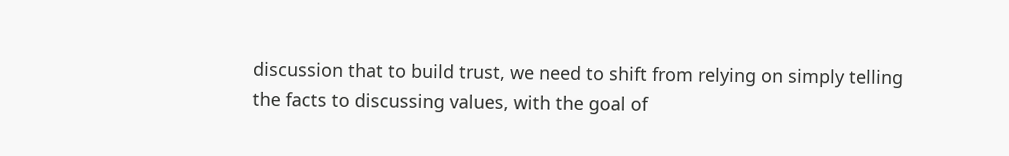discussion that to build trust, we need to shift from relying on simply telling the facts to discussing values, with the goal of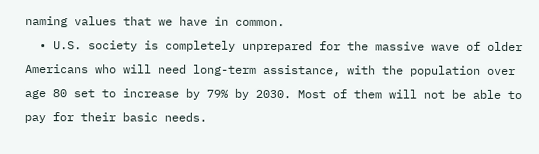naming values that we have in common.
  • U.S. society is completely unprepared for the massive wave of older Americans who will need long-term assistance, with the population over age 80 set to increase by 79% by 2030. Most of them will not be able to pay for their basic needs.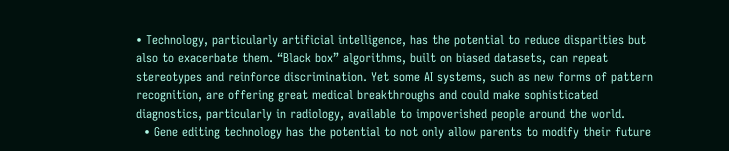• Technology, particularly artificial intelligence, has the potential to reduce disparities but also to exacerbate them. “Black box” algorithms, built on biased datasets, can repeat stereotypes and reinforce discrimination. Yet some AI systems, such as new forms of pattern recognition, are offering great medical breakthroughs and could make sophisticated diagnostics, particularly in radiology, available to impoverished people around the world.
  • Gene editing technology has the potential to not only allow parents to modify their future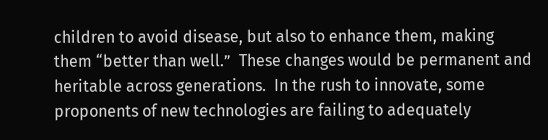children to avoid disease, but also to enhance them, making them “better than well.”  These changes would be permanent and heritable across generations.  In the rush to innovate, some proponents of new technologies are failing to adequately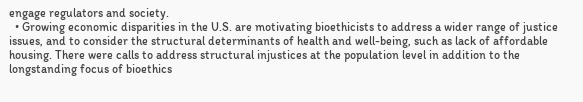engage regulators and society.
  • Growing economic disparities in the U.S. are motivating bioethicists to address a wider range of justice issues, and to consider the structural determinants of health and well-being, such as lack of affordable housing. There were calls to address structural injustices at the population level in addition to the longstanding focus of bioethics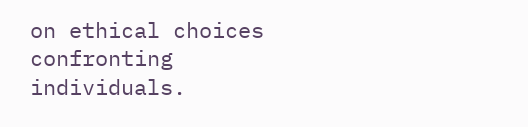on ethical choices confronting individuals.